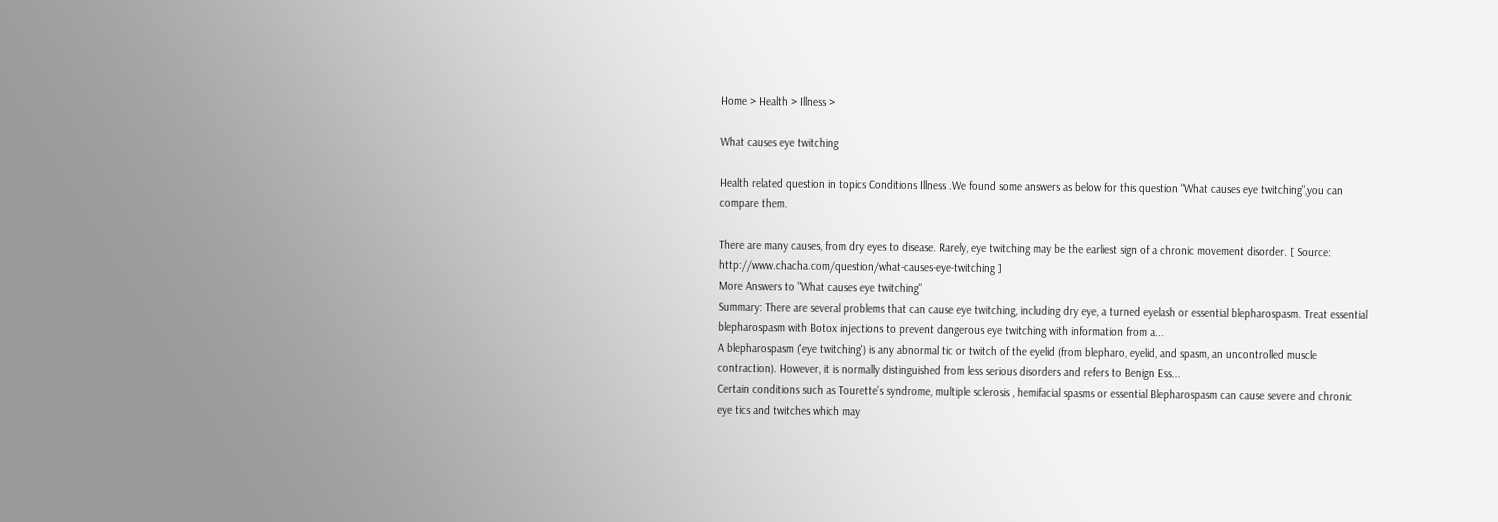Home > Health > Illness >

What causes eye twitching

Health related question in topics Conditions Illness .We found some answers as below for this question "What causes eye twitching",you can compare them.

There are many causes, from dry eyes to disease. Rarely, eye twitching may be the earliest sign of a chronic movement disorder. [ Source: http://www.chacha.com/question/what-causes-eye-twitching ]
More Answers to "What causes eye twitching"
Summary: There are several problems that can cause eye twitching, including dry eye, a turned eyelash or essential blepharospasm. Treat essential blepharospasm with Botox injections to prevent dangerous eye twitching with information from a...
A blepharospasm ('eye twitching') is any abnormal tic or twitch of the eyelid (from blepharo, eyelid, and spasm, an uncontrolled muscle contraction). However, it is normally distinguished from less serious disorders and refers to Benign Ess...
Certain conditions such as Tourette’s syndrome, multiple sclerosis , hemifacial spasms or essential Blepharospasm can cause severe and chronic eye tics and twitches which may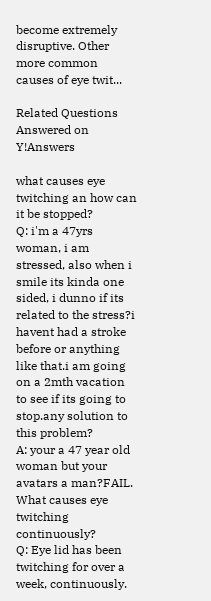become extremely disruptive. Other more common causes of eye twit...

Related Questions Answered on Y!Answers

what causes eye twitching an how can it be stopped?
Q: i'm a 47yrs woman, i am stressed, also when i smile its kinda one sided, i dunno if its related to the stress?i havent had a stroke before or anything like that.i am going on a 2mth vacation to see if its going to stop.any solution to this problem?
A: your a 47 year old woman but your avatars a man?FAIL.
What causes eye twitching continuously?
Q: Eye lid has been twitching for over a week, continuously.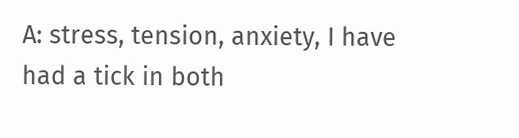A: stress, tension, anxiety, I have had a tick in both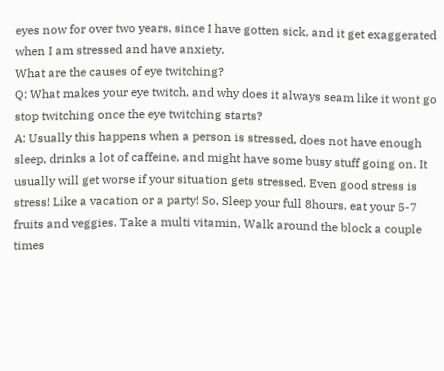eyes now for over two years, since I have gotten sick, and it get exaggerated when I am stressed and have anxiety.
What are the causes of eye twitching?
Q: What makes your eye twitch, and why does it always seam like it wont go stop twitching once the eye twitching starts?
A: Usually this happens when a person is stressed, does not have enough sleep, drinks a lot of caffeine, and might have some busy stuff going on. It usually will get worse if your situation gets stressed. Even good stress is stress! Like a vacation or a party! So, Sleep your full 8hours. eat your 5-7 fruits and veggies. Take a multi vitamin, Walk around the block a couple times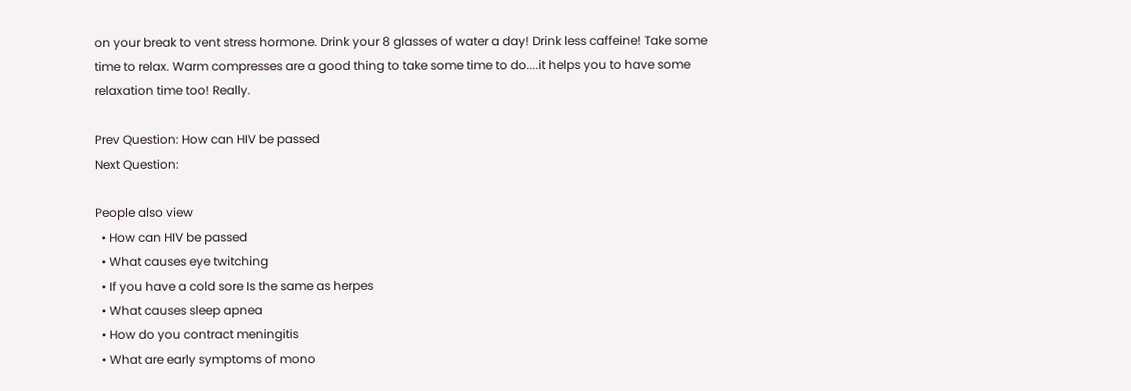on your break to vent stress hormone. Drink your 8 glasses of water a day! Drink less caffeine! Take some time to relax. Warm compresses are a good thing to take some time to do....it helps you to have some relaxation time too! Really.

Prev Question: How can HIV be passed
Next Question:

People also view
  • How can HIV be passed
  • What causes eye twitching
  • If you have a cold sore Is the same as herpes
  • What causes sleep apnea
  • How do you contract meningitis
  • What are early symptoms of mono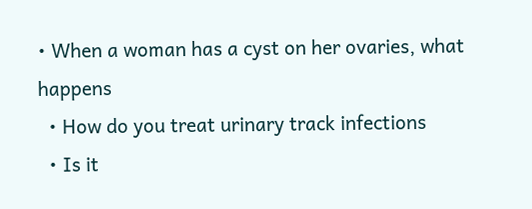• When a woman has a cyst on her ovaries, what happens
  • How do you treat urinary track infections
  • Is it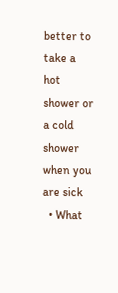better to take a hot shower or a cold shower when you are sick
  • What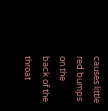causes little red bumps on the back of the throat